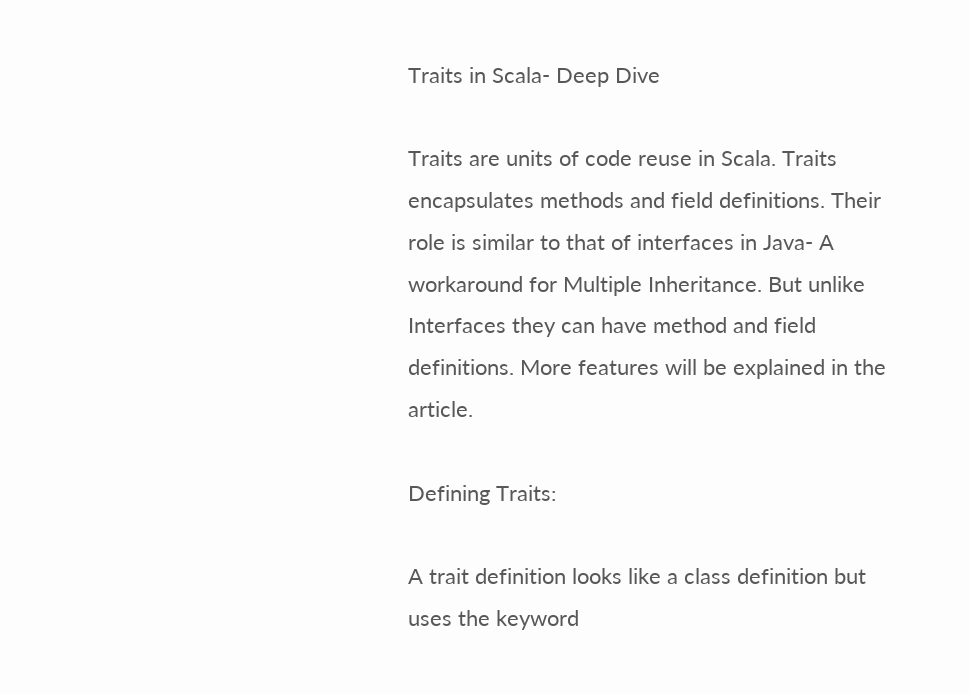Traits in Scala- Deep Dive

Traits are units of code reuse in Scala. Traits encapsulates methods and field definitions. Their role is similar to that of interfaces in Java- A workaround for Multiple Inheritance. But unlike Interfaces they can have method and field definitions. More features will be explained in the article.

Defining Traits:

A trait definition looks like a class definition but uses the keyword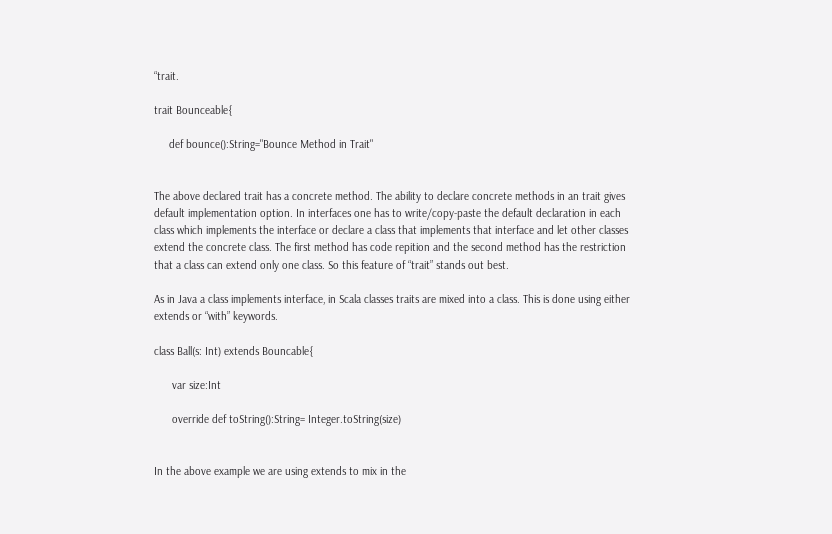“trait.

trait Bounceable{

     def bounce():String="Bounce Method in Trait"


The above declared trait has a concrete method. The ability to declare concrete methods in an trait gives default implementation option. In interfaces one has to write/copy-paste the default declaration in each class which implements the interface or declare a class that implements that interface and let other classes extend the concrete class. The first method has code repition and the second method has the restriction that a class can extend only one class. So this feature of “trait” stands out best.

As in Java a class implements interface, in Scala classes traits are mixed into a class. This is done using either extends or “with” keywords.

class Ball(s: Int) extends Bouncable{

      var size:Int

      override def toString():String= Integer.toString(size)


In the above example we are using extends to mix in the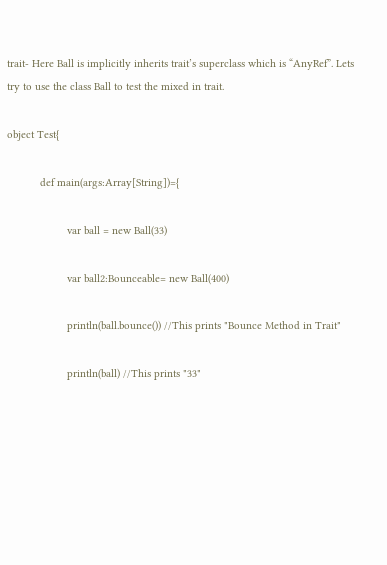trait- Here Ball is implicitly inherits trait’s superclass which is “AnyRef”. Lets try to use the class Ball to test the mixed in trait.

object Test{

           def main(args:Array[String])={

                    var ball = new Ball(33)

                    var ball2:Bounceable= new Ball(400)

                    println(ball.bounce()) //This prints "Bounce Method in Trait"

                    println(ball) //This prints "33"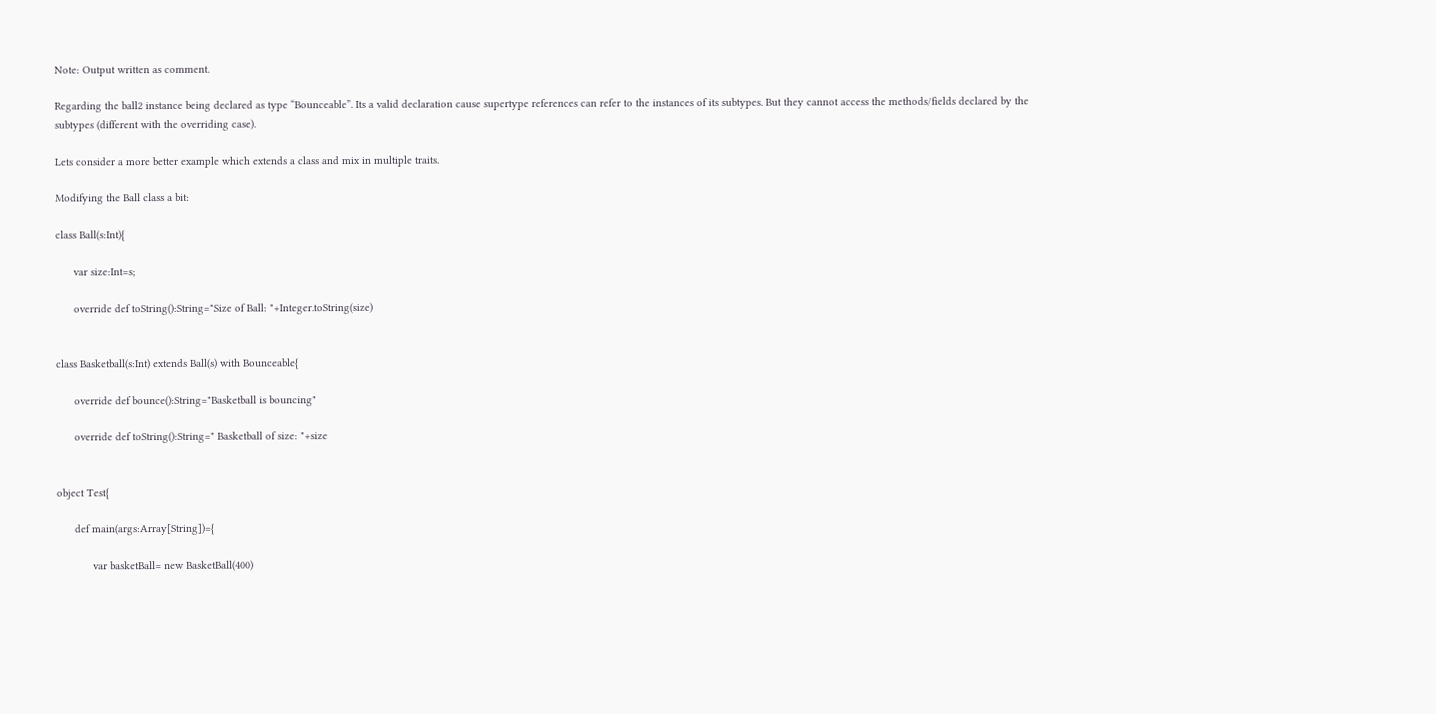Note: Output written as comment.

Regarding the ball2 instance being declared as type “Bounceable”. Its a valid declaration cause supertype references can refer to the instances of its subtypes. But they cannot access the methods/fields declared by the subtypes (different with the overriding case).

Lets consider a more better example which extends a class and mix in multiple traits.

Modifying the Ball class a bit:

class Ball(s:Int){

      var size:Int=s;

      override def toString():String="Size of Ball: "+Integer.toString(size)


class Basketball(s:Int) extends Ball(s) with Bounceable{

      override def bounce():String="Basketball is bouncing"

      override def toString():String=" Basketball of size: "+size


object Test{

      def main(args:Array[String])={

            var basketBall= new BasketBall(400)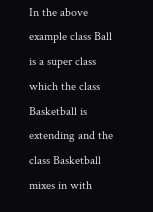In the above example class Ball is a super class which the class Basketball is extending and the class Basketball mixes in with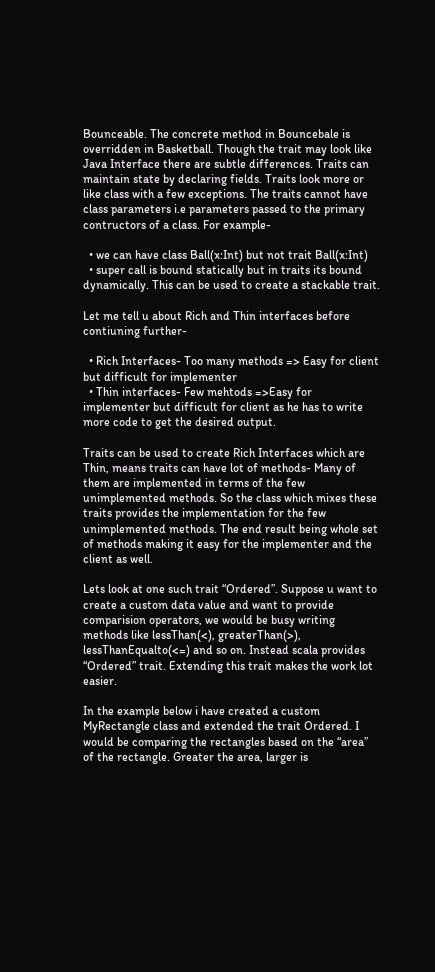Bounceable. The concrete method in Bouncebale is overridden in Basketball. Though the trait may look like Java Interface there are subtle differences. Traits can maintain state by declaring fields. Traits look more or like class with a few exceptions. The traits cannot have class parameters i.e parameters passed to the primary contructors of a class. For example-

  • we can have class Ball(x:Int) but not trait Ball(x:Int)
  • super call is bound statically but in traits its bound dynamically. This can be used to create a stackable trait.

Let me tell u about Rich and Thin interfaces before contiuning further-

  • Rich Interfaces- Too many methods => Easy for client but difficult for implementer
  • Thin interfaces- Few mehtods =>Easy for implementer but difficult for client as he has to write more code to get the desired output.

Traits can be used to create Rich Interfaces which are Thin, means traits can have lot of methods- Many of them are implemented in terms of the few unimplemented methods. So the class which mixes these traits provides the implementation for the few unimplemented methods. The end result being whole set of methods making it easy for the implementer and the client as well.

Lets look at one such trait “Ordered”. Suppose u want to create a custom data value and want to provide comparision operators, we would be busy writing methods like lessThan(<), greaterThan(>), lessThanEqualto(<=) and so on. Instead scala provides “Ordered” trait. Extending this trait makes the work lot easier.

In the example below i have created a custom MyRectangle class and extended the trait Ordered. I would be comparing the rectangles based on the “area” of the rectangle. Greater the area, larger is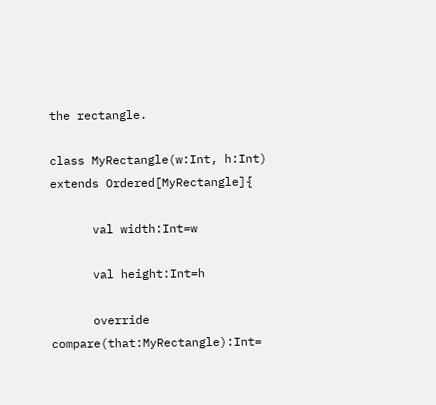the rectangle.

class MyRectangle(w:Int, h:Int) extends Ordered[MyRectangle]{

      val width:Int=w

      val height:Int=h

      override compare(that:MyRectangle):Int=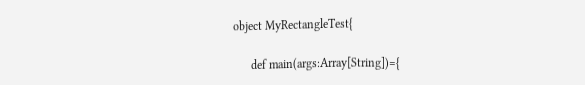object MyRectangleTest{

      def main(args:Array[String])={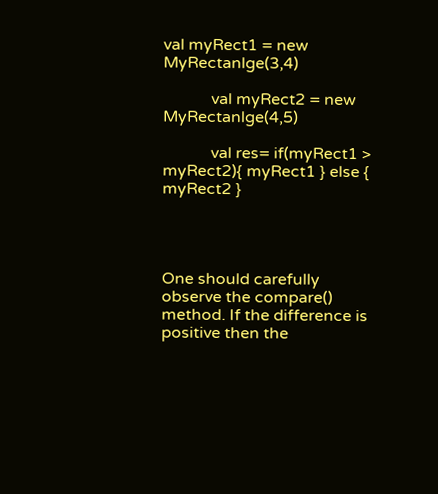val myRect1 = new MyRectanlge(3,4)

            val myRect2 = new MyRectanlge(4,5)

            val res= if(myRect1 > myRect2){ myRect1 } else { myRect2 }




One should carefully observe the compare() method. If the difference is positive then the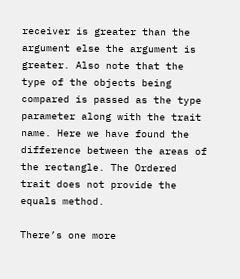receiver is greater than the argument else the argument is greater. Also note that the type of the objects being compared is passed as the type parameter along with the trait name. Here we have found the difference between the areas of the rectangle. The Ordered trait does not provide the equals method.

There’s one more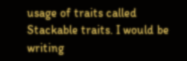usage of traits called Stackable traits. I would be writing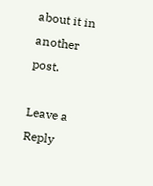about it in another post.

Leave a Reply